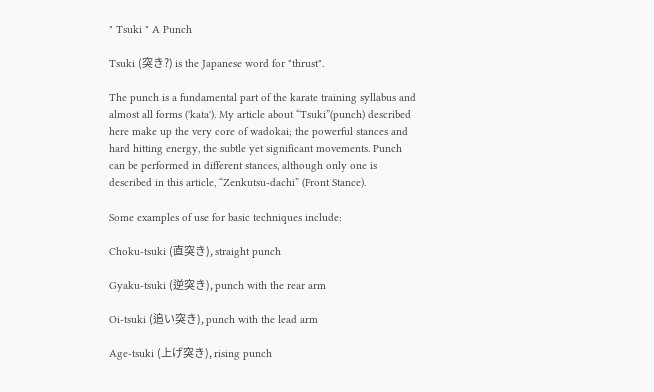" Tsuki " A Punch

Tsuki (突き?) is the Japanese word for "thrust".

The punch is a fundamental part of the karate training syllabus and almost all forms ('kata'). My article about “Tsuki”(punch) described here make up the very core of wadokai; the powerful stances and hard hitting energy, the subtle yet significant movements. Punch can be performed in different stances, although only one is described in this article, “Zenkutsu-dachi” (Front Stance).

Some examples of use for basic techniques include:

Choku-tsuki (直突き), straight punch

Gyaku-tsuki (逆突き), punch with the rear arm

Oi-tsuki (追い突き), punch with the lead arm

Age-tsuki (上げ突き), rising punch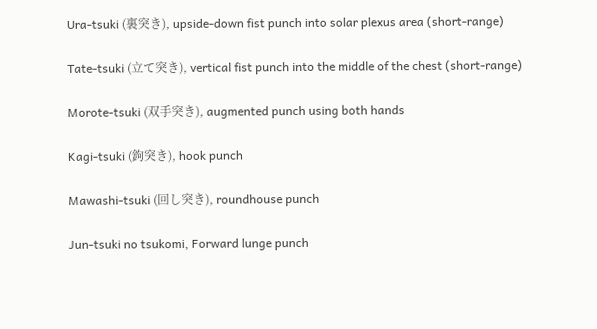Ura-tsuki (裏突き), upside-down fist punch into solar plexus area (short-range)

Tate-tsuki (立て突き), vertical fist punch into the middle of the chest (short-range)

Morote-tsuki (双手突き), augmented punch using both hands

Kagi-tsuki (鉤突き), hook punch

Mawashi-tsuki (回し突き), roundhouse punch

Jun-tsuki no tsukomi, Forward lunge punch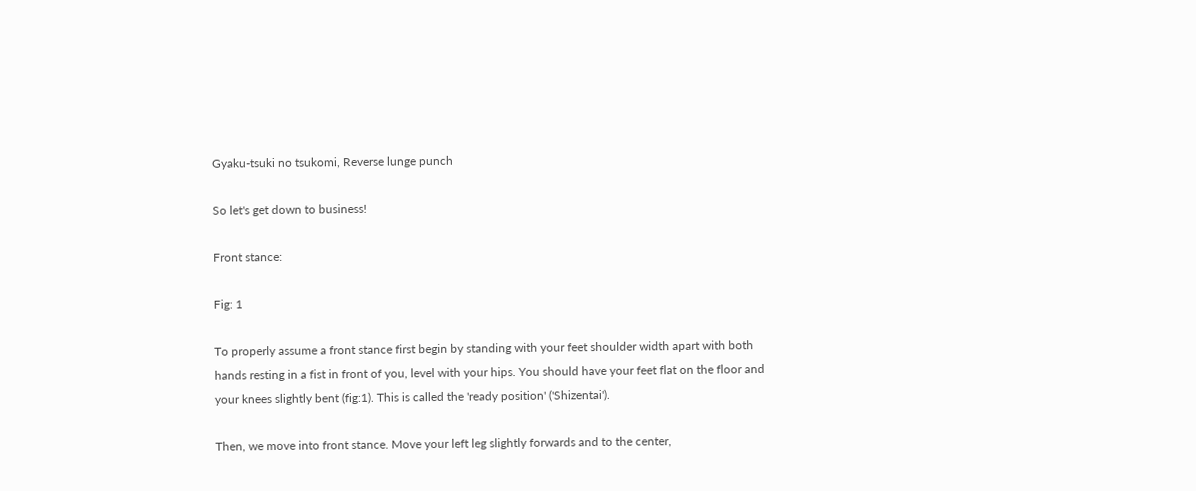Gyaku-tsuki no tsukomi, Reverse lunge punch

So let's get down to business!

Front stance:

Fig: 1

To properly assume a front stance first begin by standing with your feet shoulder width apart with both hands resting in a fist in front of you, level with your hips. You should have your feet flat on the floor and your knees slightly bent (fig:1). This is called the 'ready position' ('Shizentai').

Then, we move into front stance. Move your left leg slightly forwards and to the center,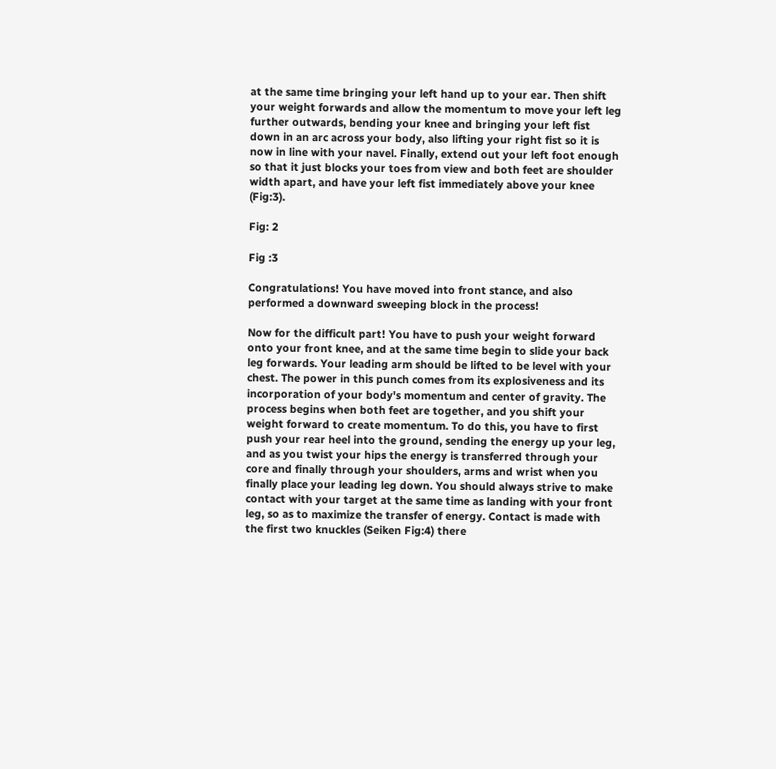at the same time bringing your left hand up to your ear. Then shift your weight forwards and allow the momentum to move your left leg further outwards, bending your knee and bringing your left fist down in an arc across your body, also lifting your right fist so it is now in line with your navel. Finally, extend out your left foot enough so that it just blocks your toes from view and both feet are shoulder width apart, and have your left fist immediately above your knee (Fig:3).

Fig: 2

Fig :3

Congratulations! You have moved into front stance, and also performed a downward sweeping block in the process!

Now for the difficult part! You have to push your weight forward onto your front knee, and at the same time begin to slide your back leg forwards. Your leading arm should be lifted to be level with your chest. The power in this punch comes from its explosiveness and its incorporation of your body's momentum and center of gravity. The process begins when both feet are together, and you shift your weight forward to create momentum. To do this, you have to first push your rear heel into the ground, sending the energy up your leg, and as you twist your hips the energy is transferred through your core and finally through your shoulders, arms and wrist when you finally place your leading leg down. You should always strive to make contact with your target at the same time as landing with your front leg, so as to maximize the transfer of energy. Contact is made with the first two knuckles (Seiken Fig:4) there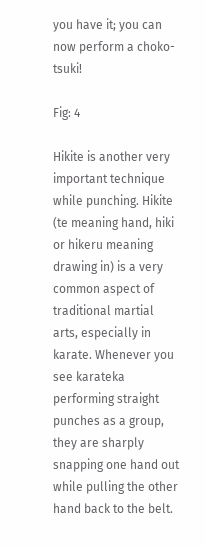you have it; you can now perform a choko-tsuki!

Fig: 4

Hikite is another very important technique while punching. Hikite (te meaning hand, hiki or hikeru meaning drawing in) is a very common aspect of traditional martial arts, especially in karate. Whenever you see karateka performing straight punches as a group, they are sharply snapping one hand out while pulling the other hand back to the belt.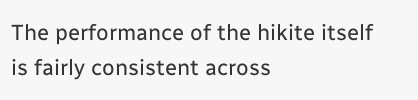The performance of the hikite itself is fairly consistent across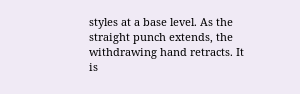styles at a base level. As the straight punch extends, the withdrawing hand retracts. It is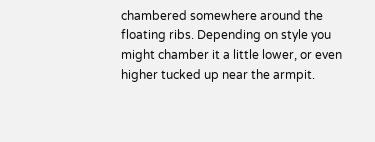chambered somewhere around the floating ribs. Depending on style you might chamber it a little lower, or even higher tucked up near the armpit.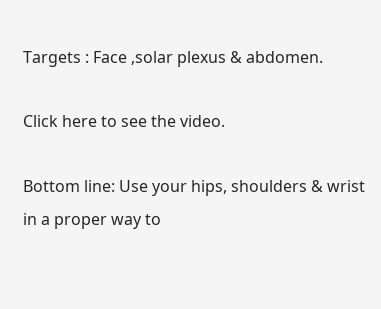Targets : Face ,solar plexus & abdomen.

Click here to see the video.

Bottom line: Use your hips, shoulders & wrist in a proper way to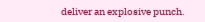deliver an explosive punch.